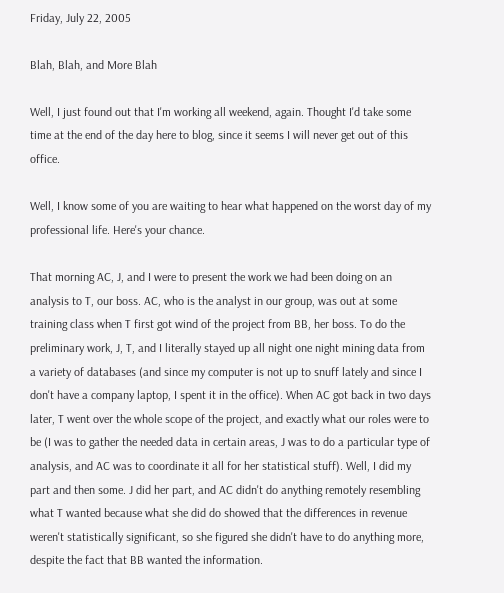Friday, July 22, 2005

Blah, Blah, and More Blah

Well, I just found out that I'm working all weekend, again. Thought I'd take some time at the end of the day here to blog, since it seems I will never get out of this office.

Well, I know some of you are waiting to hear what happened on the worst day of my professional life. Here's your chance.

That morning AC, J, and I were to present the work we had been doing on an analysis to T, our boss. AC, who is the analyst in our group, was out at some training class when T first got wind of the project from BB, her boss. To do the preliminary work, J, T, and I literally stayed up all night one night mining data from a variety of databases (and since my computer is not up to snuff lately and since I don't have a company laptop, I spent it in the office). When AC got back in two days later, T went over the whole scope of the project, and exactly what our roles were to be (I was to gather the needed data in certain areas, J was to do a particular type of analysis, and AC was to coordinate it all for her statistical stuff). Well, I did my part and then some. J did her part, and AC didn't do anything remotely resembling what T wanted because what she did do showed that the differences in revenue weren't statistically significant, so she figured she didn't have to do anything more, despite the fact that BB wanted the information.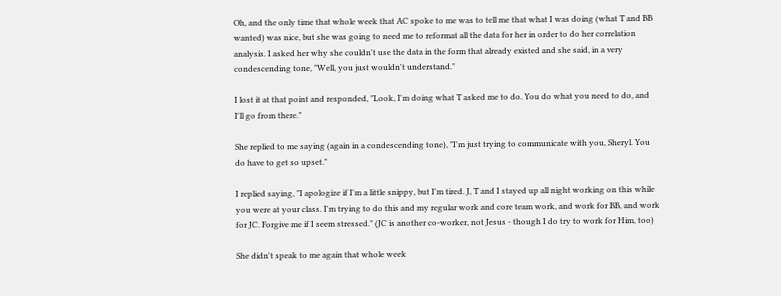Oh, and the only time that whole week that AC spoke to me was to tell me that what I was doing (what T and BB wanted) was nice, but she was going to need me to reformat all the data for her in order to do her correlation analysis. I asked her why she couldn't use the data in the form that already existed and she said, in a very condescending tone, "Well, you just wouldn't understand."

I lost it at that point and responded, "Look, I'm doing what T asked me to do. You do what you need to do, and I'll go from there."

She replied to me saying (again in a condescending tone), "I'm just trying to communicate with you, Sheryl. You do have to get so upset."

I replied saying, "I apologize if I'm a little snippy, but I'm tired. J, T and I stayed up all night working on this while you were at your class. I'm trying to do this and my regular work and core team work, and work for BB, and work for JC. Forgive me if I seem stressed." (JC is another co-worker, not Jesus - though I do try to work for Him, too)

She didn't speak to me again that whole week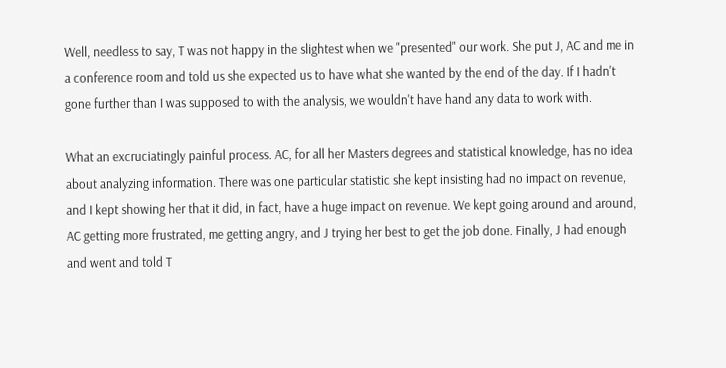Well, needless to say, T was not happy in the slightest when we "presented" our work. She put J, AC and me in a conference room and told us she expected us to have what she wanted by the end of the day. If I hadn't gone further than I was supposed to with the analysis, we wouldn't have hand any data to work with.

What an excruciatingly painful process. AC, for all her Masters degrees and statistical knowledge, has no idea about analyzing information. There was one particular statistic she kept insisting had no impact on revenue, and I kept showing her that it did, in fact, have a huge impact on revenue. We kept going around and around, AC getting more frustrated, me getting angry, and J trying her best to get the job done. Finally, J had enough and went and told T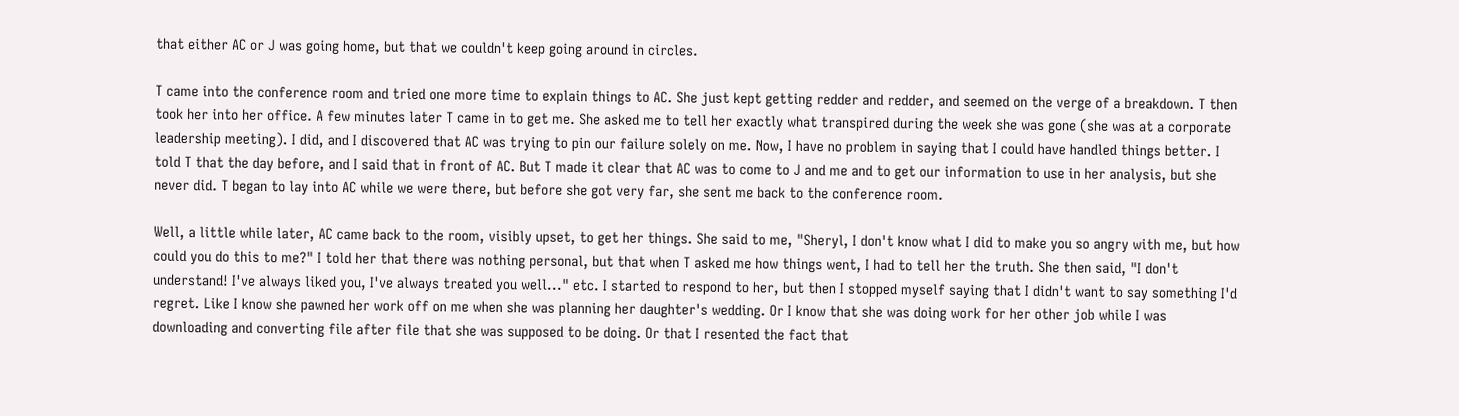that either AC or J was going home, but that we couldn't keep going around in circles.

T came into the conference room and tried one more time to explain things to AC. She just kept getting redder and redder, and seemed on the verge of a breakdown. T then took her into her office. A few minutes later T came in to get me. She asked me to tell her exactly what transpired during the week she was gone (she was at a corporate leadership meeting). I did, and I discovered that AC was trying to pin our failure solely on me. Now, I have no problem in saying that I could have handled things better. I told T that the day before, and I said that in front of AC. But T made it clear that AC was to come to J and me and to get our information to use in her analysis, but she never did. T began to lay into AC while we were there, but before she got very far, she sent me back to the conference room.

Well, a little while later, AC came back to the room, visibly upset, to get her things. She said to me, "Sheryl, I don't know what I did to make you so angry with me, but how could you do this to me?" I told her that there was nothing personal, but that when T asked me how things went, I had to tell her the truth. She then said, "I don't understand! I've always liked you, I've always treated you well..." etc. I started to respond to her, but then I stopped myself saying that I didn't want to say something I'd regret. Like I know she pawned her work off on me when she was planning her daughter's wedding. Or I know that she was doing work for her other job while I was downloading and converting file after file that she was supposed to be doing. Or that I resented the fact that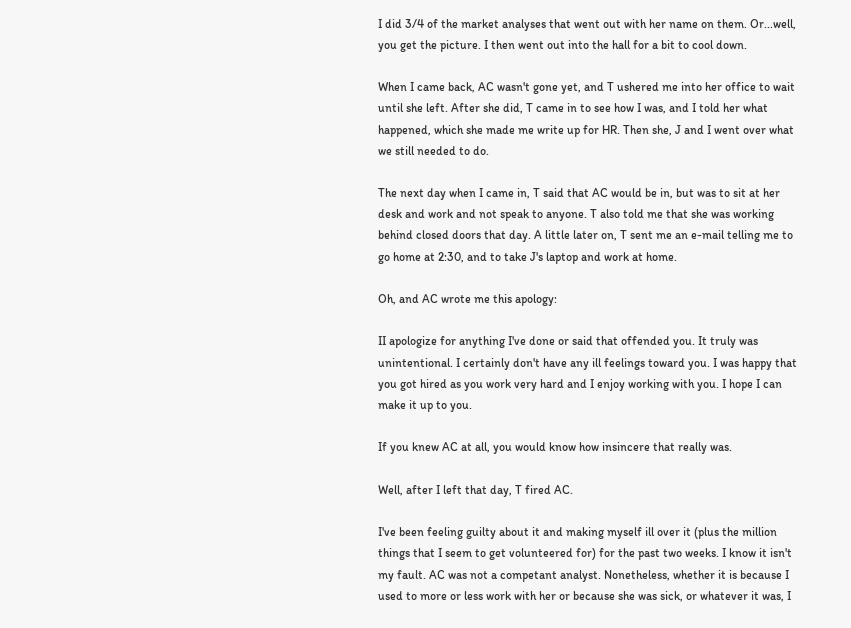I did 3/4 of the market analyses that went out with her name on them. Or...well, you get the picture. I then went out into the hall for a bit to cool down.

When I came back, AC wasn't gone yet, and T ushered me into her office to wait until she left. After she did, T came in to see how I was, and I told her what happened, which she made me write up for HR. Then she, J and I went over what we still needed to do.

The next day when I came in, T said that AC would be in, but was to sit at her desk and work and not speak to anyone. T also told me that she was working behind closed doors that day. A little later on, T sent me an e-mail telling me to go home at 2:30, and to take J's laptop and work at home.

Oh, and AC wrote me this apology:

II apologize for anything I've done or said that offended you. It truly was unintentional. I certainly don't have any ill feelings toward you. I was happy that you got hired as you work very hard and I enjoy working with you. I hope I can make it up to you.

If you knew AC at all, you would know how insincere that really was.

Well, after I left that day, T fired AC.

I've been feeling guilty about it and making myself ill over it (plus the million things that I seem to get volunteered for) for the past two weeks. I know it isn't my fault. AC was not a competant analyst. Nonetheless, whether it is because I used to more or less work with her or because she was sick, or whatever it was, I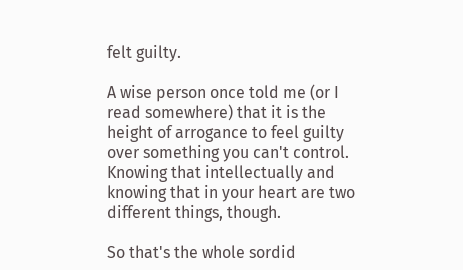felt guilty.

A wise person once told me (or I read somewhere) that it is the height of arrogance to feel guilty over something you can't control. Knowing that intellectually and knowing that in your heart are two different things, though.

So that's the whole sordid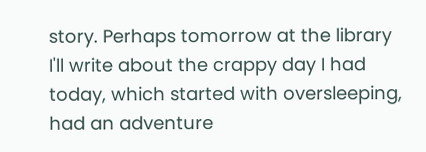story. Perhaps tomorrow at the library I'll write about the crappy day I had today, which started with oversleeping, had an adventure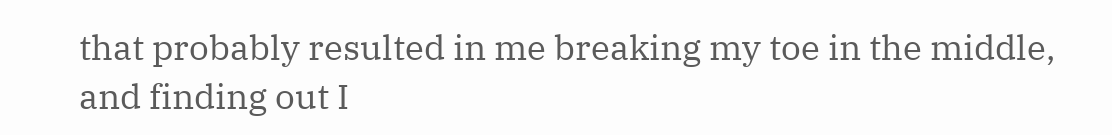that probably resulted in me breaking my toe in the middle, and finding out I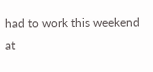had to work this weekend at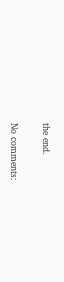the end.

No comments: